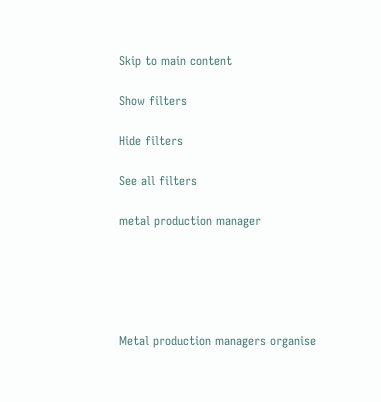Skip to main content

Show filters

Hide filters

See all filters

metal production manager





Metal production managers organise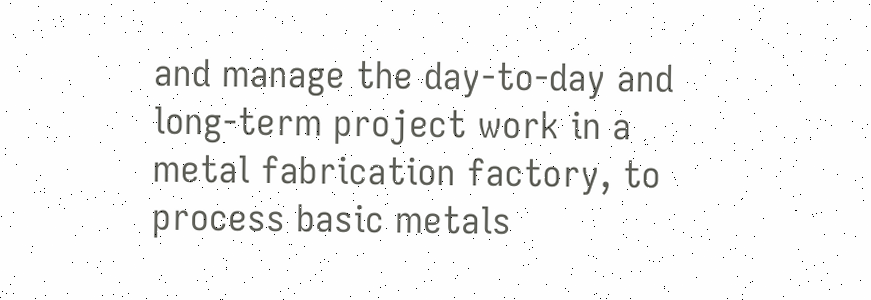and manage the day-to-day and long-term project work in a metal fabrication factory, to process basic metals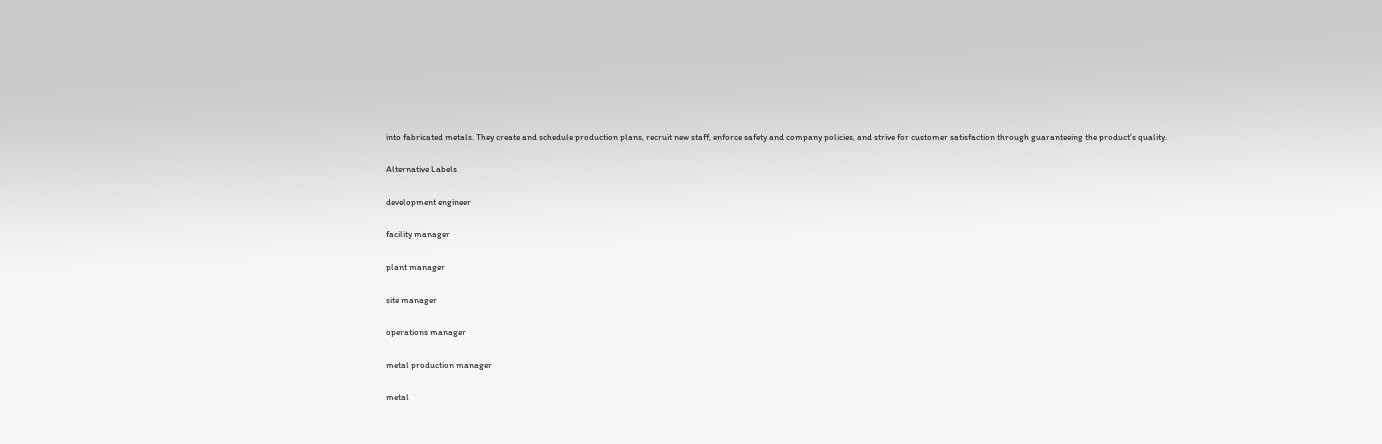into fabricated metals. They create and schedule production plans, recruit new staff, enforce safety and company policies, and strive for customer satisfaction through guaranteeing the product's quality.

Alternative Labels

development engineer

facility manager

plant manager

site manager

operations manager

metal production manager

metal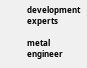development experts

metal engineer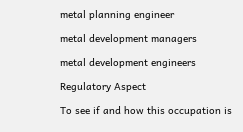metal planning engineer

metal development managers

metal development engineers

Regulatory Aspect

To see if and how this occupation is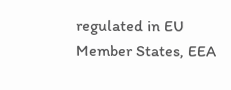regulated in EU Member States, EEA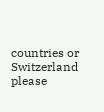countries or Switzerland please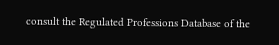consult the Regulated Professions Database of the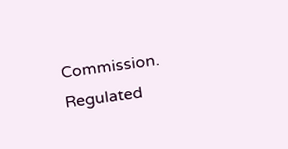Commission. Regulated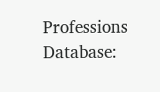Professions Database: